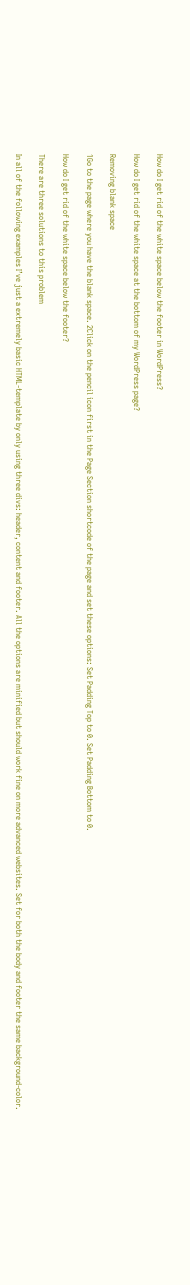How do I get rid of the white space below the footer in WordPress?

How do I get rid of the white space at the bottom of my WordPress page?

Removing blank space

1Go to the page where you have the blank space. 2Click on the pencil icon first in the Page Section shortcode of the page and set these options: Set Padding Top to 0. Set Padding Bottom to 0.

How do I get rid of the white space below the footer?

There are three solutions to this problem

In all of the following examples I’ve just a extremely basic HTML-template by only using three divs: header, content and footer. All the options are minified but should work fine on more advanced websites. Set for both the body and footer the same background-color.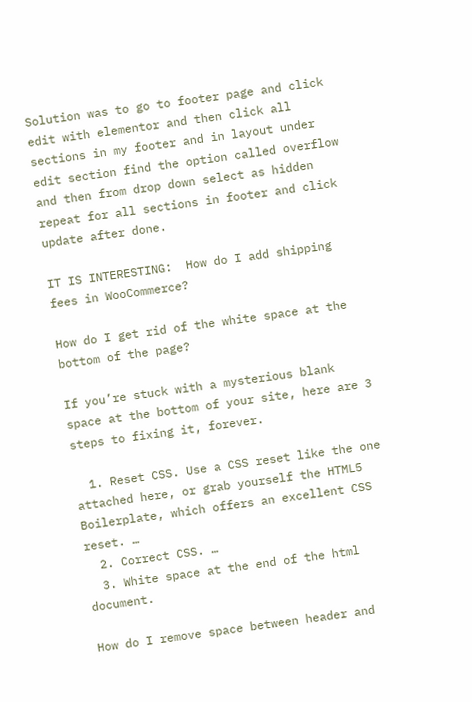Solution was to go to footer page and click edit with elementor and then click all sections in my footer and in layout under edit section find the option called overflow and then from drop down select as hidden repeat for all sections in footer and click update after done.

IT IS INTERESTING:  How do I add shipping fees in WooCommerce?

How do I get rid of the white space at the bottom of the page?

If you’re stuck with a mysterious blank space at the bottom of your site, here are 3 steps to fixing it, forever.

  1. Reset CSS. Use a CSS reset like the one attached here, or grab yourself the HTML5 Boilerplate, which offers an excellent CSS reset. …
  2. Correct CSS. …
  3. White space at the end of the html document.

How do I remove space between header and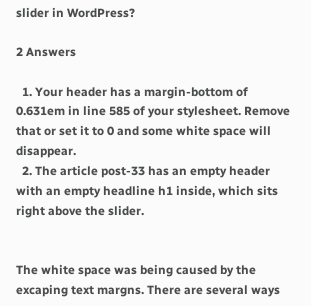slider in WordPress?

2 Answers

  1. Your header has a margin-bottom of 0.631em in line 585 of your stylesheet. Remove that or set it to 0 and some white space will disappear.
  2. The article post-33 has an empty header with an empty headline h1 inside, which sits right above the slider.


The white space was being caused by the excaping text margns. There are several ways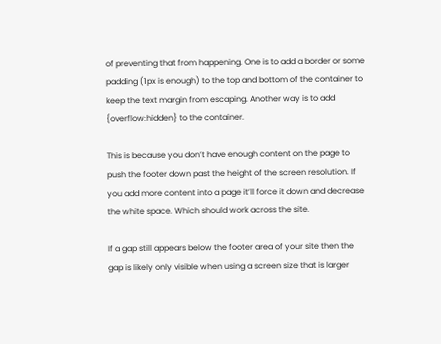of preventing that from happening. One is to add a border or some padding (1px is enough) to the top and bottom of the container to keep the text margin from escaping. Another way is to add {overflow:hidden} to the container.

This is because you don’t have enough content on the page to push the footer down past the height of the screen resolution. If you add more content into a page it’ll force it down and decrease the white space. Which should work across the site.

If a gap still appears below the footer area of your site then the gap is likely only visible when using a screen size that is larger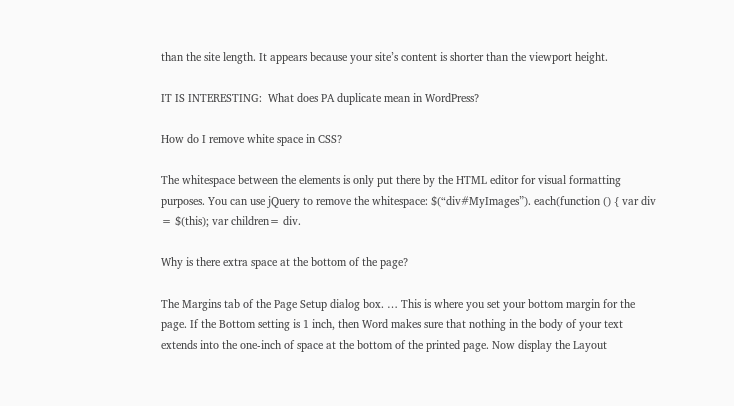than the site length. It appears because your site’s content is shorter than the viewport height.

IT IS INTERESTING:  What does PA duplicate mean in WordPress?

How do I remove white space in CSS?

The whitespace between the elements is only put there by the HTML editor for visual formatting purposes. You can use jQuery to remove the whitespace: $(“div#MyImages”). each(function () { var div = $(this); var children= div.

Why is there extra space at the bottom of the page?

The Margins tab of the Page Setup dialog box. … This is where you set your bottom margin for the page. If the Bottom setting is 1 inch, then Word makes sure that nothing in the body of your text extends into the one-inch of space at the bottom of the printed page. Now display the Layout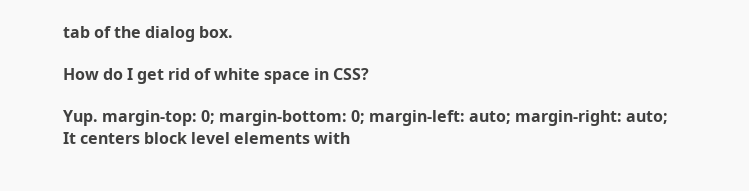tab of the dialog box.

How do I get rid of white space in CSS?

Yup. margin-top: 0; margin-bottom: 0; margin-left: auto; margin-right: auto; It centers block level elements with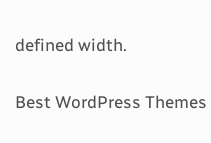defined width.

Best WordPress Themes